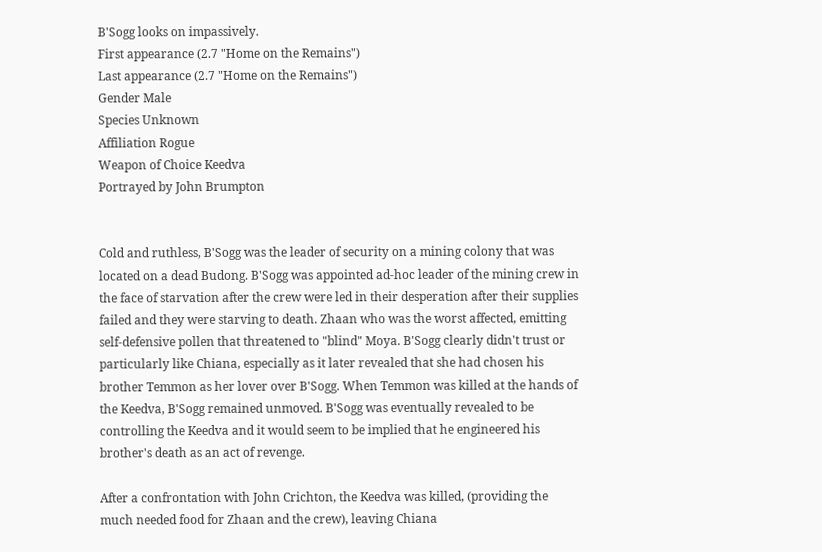B'Sogg looks on impassively.
First appearance (2.7 "Home on the Remains")
Last appearance (2.7 "Home on the Remains")
Gender Male
Species Unknown
Affiliation Rogue
Weapon of Choice Keedva
Portrayed by John Brumpton


Cold and ruthless, B'Sogg was the leader of security on a mining colony that was located on a dead Budong. B'Sogg was appointed ad-hoc leader of the mining crew in the face of starvation after the crew were led in their desperation after their supplies failed and they were starving to death. Zhaan who was the worst affected, emitting self-defensive pollen that threatened to "blind" Moya. B'Sogg clearly didn't trust or particularly like Chiana, especially as it later revealed that she had chosen his brother Temmon as her lover over B'Sogg. When Temmon was killed at the hands of the Keedva, B'Sogg remained unmoved. B'Sogg was eventually revealed to be controlling the Keedva and it would seem to be implied that he engineered his brother's death as an act of revenge.

After a confrontation with John Crichton, the Keedva was killed, (providing the much needed food for Zhaan and the crew), leaving Chiana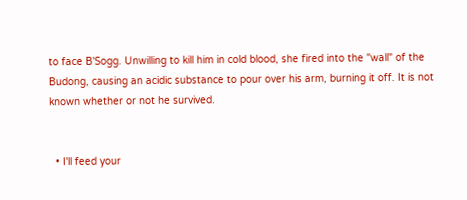to face B'Sogg. Unwilling to kill him in cold blood, she fired into the "wall" of the Budong, causing an acidic substance to pour over his arm, burning it off. It is not known whether or not he survived.


  • I'll feed your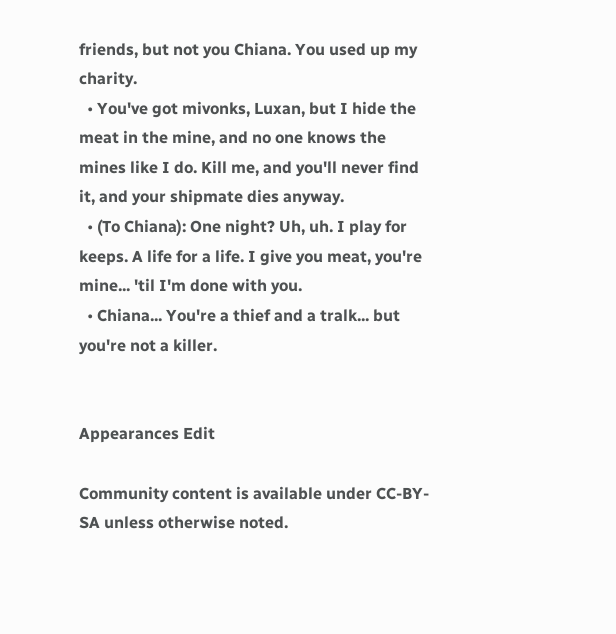friends, but not you Chiana. You used up my charity.
  • You've got mivonks, Luxan, but I hide the meat in the mine, and no one knows the mines like I do. Kill me, and you'll never find it, and your shipmate dies anyway.
  • (To Chiana): One night? Uh, uh. I play for keeps. A life for a life. I give you meat, you're mine... 'til I'm done with you.
  • Chiana... You're a thief and a tralk... but you're not a killer.


Appearances Edit

Community content is available under CC-BY-SA unless otherwise noted.